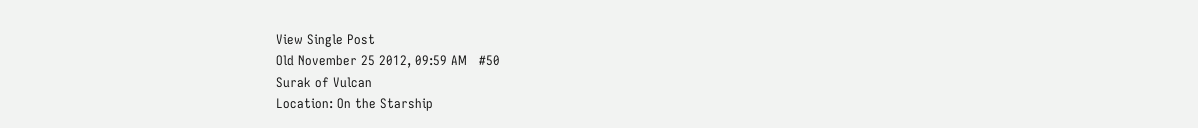View Single Post
Old November 25 2012, 09:59 AM   #50
Surak of Vulcan
Location: On the Starship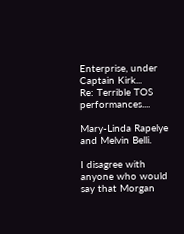Enterprise, under Captain Kirk...
Re: Terrible TOS performances....

Mary-Linda Rapelye and Melvin Belli.

I disagree with anyone who would say that Morgan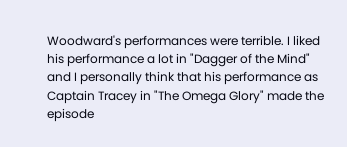Woodward's performances were terrible. I liked his performance a lot in "Dagger of the Mind" and I personally think that his performance as Captain Tracey in "The Omega Glory" made the episode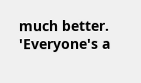much better.
'Everyone's a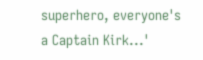superhero, everyone's a Captain Kirk...'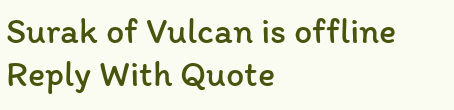Surak of Vulcan is offline   Reply With Quote